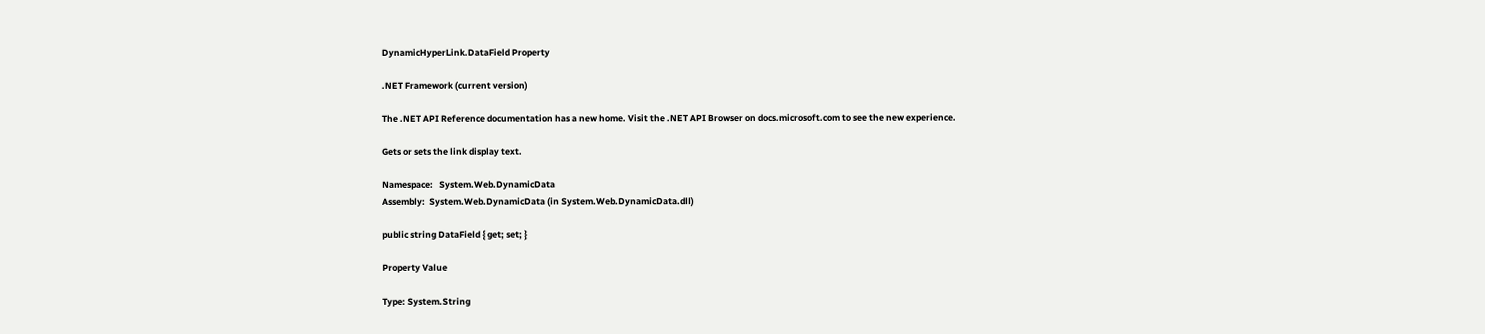DynamicHyperLink.DataField Property

.NET Framework (current version)

The .NET API Reference documentation has a new home. Visit the .NET API Browser on docs.microsoft.com to see the new experience.

Gets or sets the link display text.

Namespace:   System.Web.DynamicData
Assembly:  System.Web.DynamicData (in System.Web.DynamicData.dll)

public string DataField { get; set; }

Property Value

Type: System.String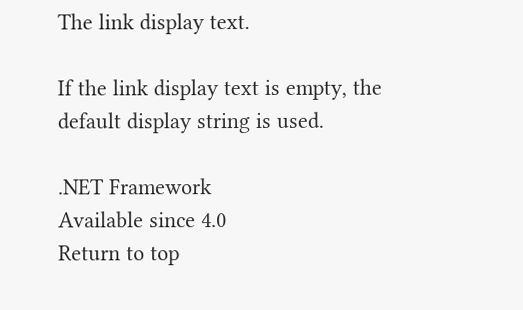The link display text.

If the link display text is empty, the default display string is used.

.NET Framework
Available since 4.0
Return to top